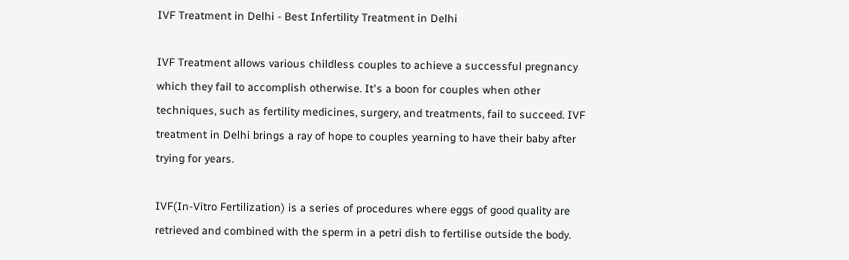IVF Treatment in Delhi - Best Infertility Treatment in Delhi

IVF Treatment allows various childless couples to achieve a successful pregnancy which they fail to accomplish otherwise. It's a boon for couples when other techniques, such as fertility medicines, surgery, and treatments, fail to succeed. IVF treatment in Delhi brings a ray of hope to couples yearning to have their baby after trying for years.

IVF(In-Vitro Fertilization) is a series of procedures where eggs of good quality are retrieved and combined with the sperm in a petri dish to fertilise outside the body.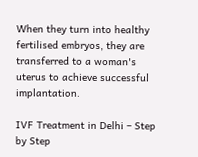When they turn into healthy fertilised embryos, they are transferred to a woman's uterus to achieve successful implantation.

IVF Treatment in Delhi – Step by Step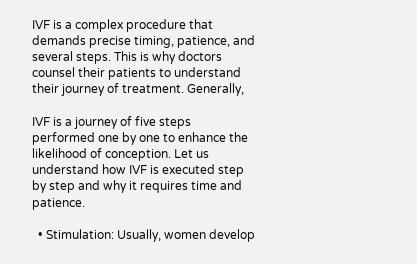IVF is a complex procedure that demands precise timing, patience, and several steps. This is why doctors counsel their patients to understand their journey of treatment. Generally,

IVF is a journey of five steps performed one by one to enhance the likelihood of conception. Let us understand how IVF is executed step by step and why it requires time and patience.

  • Stimulation: Usually, women develop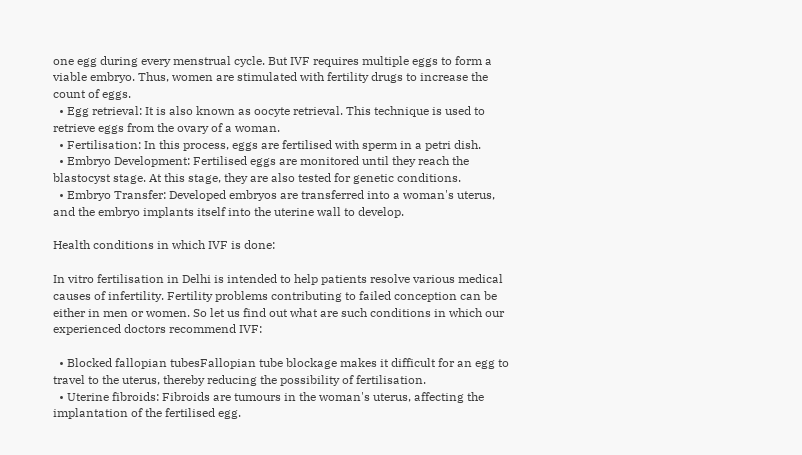one egg during every menstrual cycle. But IVF requires multiple eggs to form a viable embryo. Thus, women are stimulated with fertility drugs to increase the count of eggs.
  • Egg retrieval: It is also known as oocyte retrieval. This technique is used to retrieve eggs from the ovary of a woman.
  • Fertilisation: In this process, eggs are fertilised with sperm in a petri dish.
  • Embryo Development: Fertilised eggs are monitored until they reach the blastocyst stage. At this stage, they are also tested for genetic conditions.
  • Embryo Transfer: Developed embryos are transferred into a woman's uterus, and the embryo implants itself into the uterine wall to develop.

Health conditions in which IVF is done:

In vitro fertilisation in Delhi is intended to help patients resolve various medical causes of infertility. Fertility problems contributing to failed conception can be either in men or women. So let us find out what are such conditions in which our experienced doctors recommend IVF:

  • Blocked fallopian tubesFallopian tube blockage makes it difficult for an egg to travel to the uterus, thereby reducing the possibility of fertilisation.
  • Uterine fibroids: Fibroids are tumours in the woman's uterus, affecting the implantation of the fertilised egg.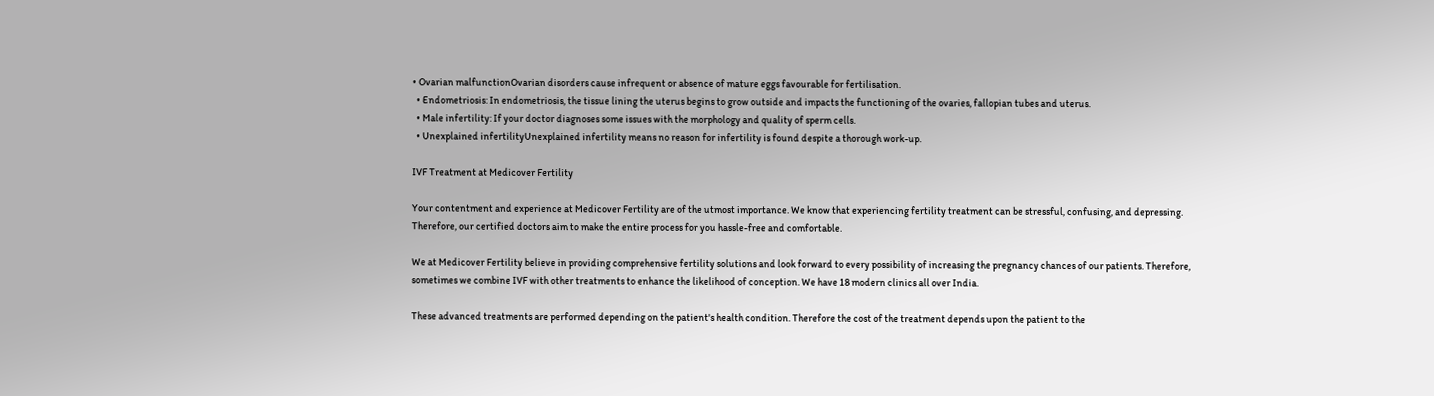• Ovarian malfunctionOvarian disorders cause infrequent or absence of mature eggs favourable for fertilisation.
  • Endometriosis: In endometriosis, the tissue lining the uterus begins to grow outside and impacts the functioning of the ovaries, fallopian tubes and uterus.
  • Male infertility: If your doctor diagnoses some issues with the morphology and quality of sperm cells.
  • Unexplained infertilityUnexplained infertility means no reason for infertility is found despite a thorough work-up.

IVF Treatment at Medicover Fertility

Your contentment and experience at Medicover Fertility are of the utmost importance. We know that experiencing fertility treatment can be stressful, confusing, and depressing. Therefore, our certified doctors aim to make the entire process for you hassle-free and comfortable.

We at Medicover Fertility believe in providing comprehensive fertility solutions and look forward to every possibility of increasing the pregnancy chances of our patients. Therefore, sometimes we combine IVF with other treatments to enhance the likelihood of conception. We have 18 modern clinics all over India.

These advanced treatments are performed depending on the patient's health condition. Therefore the cost of the treatment depends upon the patient to the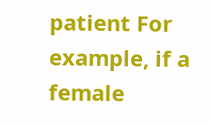patient For example, if a female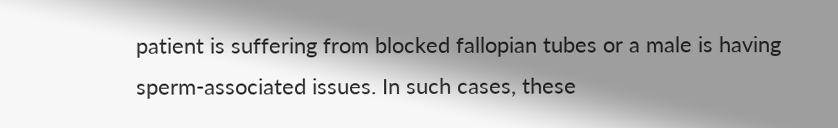patient is suffering from blocked fallopian tubes or a male is having sperm-associated issues. In such cases, these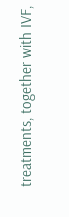treatments, together with IVF,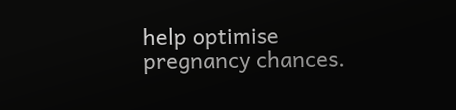help optimise pregnancy chances.